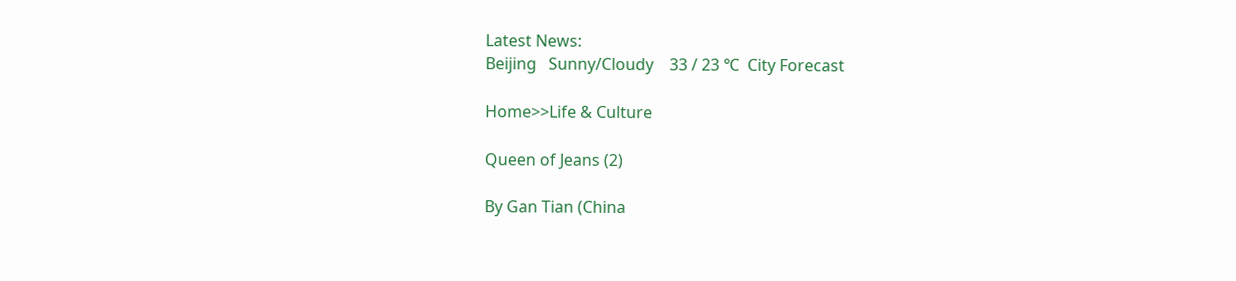Latest News:
Beijing   Sunny/Cloudy    33 / 23 ℃  City Forecast

Home>>Life & Culture

Queen of Jeans (2)

By Gan Tian (China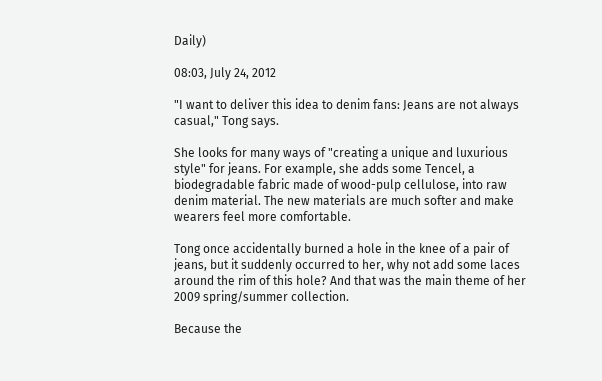Daily)

08:03, July 24, 2012

"I want to deliver this idea to denim fans: Jeans are not always casual," Tong says.

She looks for many ways of "creating a unique and luxurious style" for jeans. For example, she adds some Tencel, a biodegradable fabric made of wood-pulp cellulose, into raw denim material. The new materials are much softer and make wearers feel more comfortable.

Tong once accidentally burned a hole in the knee of a pair of jeans, but it suddenly occurred to her, why not add some laces around the rim of this hole? And that was the main theme of her 2009 spring/summer collection.

Because the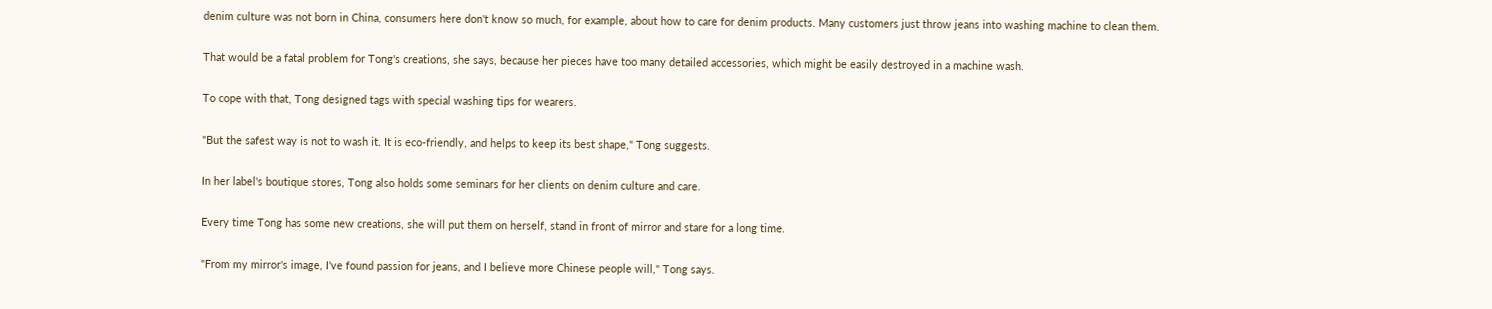denim culture was not born in China, consumers here don't know so much, for example, about how to care for denim products. Many customers just throw jeans into washing machine to clean them.

That would be a fatal problem for Tong's creations, she says, because her pieces have too many detailed accessories, which might be easily destroyed in a machine wash.

To cope with that, Tong designed tags with special washing tips for wearers.

"But the safest way is not to wash it. It is eco-friendly, and helps to keep its best shape," Tong suggests.

In her label's boutique stores, Tong also holds some seminars for her clients on denim culture and care.

Every time Tong has some new creations, she will put them on herself, stand in front of mirror and stare for a long time.

"From my mirror's image, I've found passion for jeans, and I believe more Chinese people will," Tong says.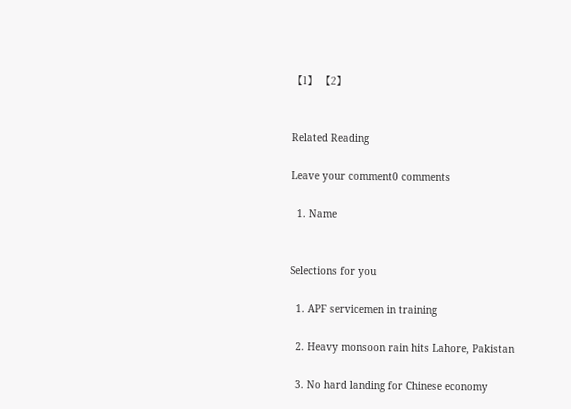【1】 【2】


Related Reading

Leave your comment0 comments

  1. Name


Selections for you

  1. APF servicemen in training

  2. Heavy monsoon rain hits Lahore, Pakistan

  3. No hard landing for Chinese economy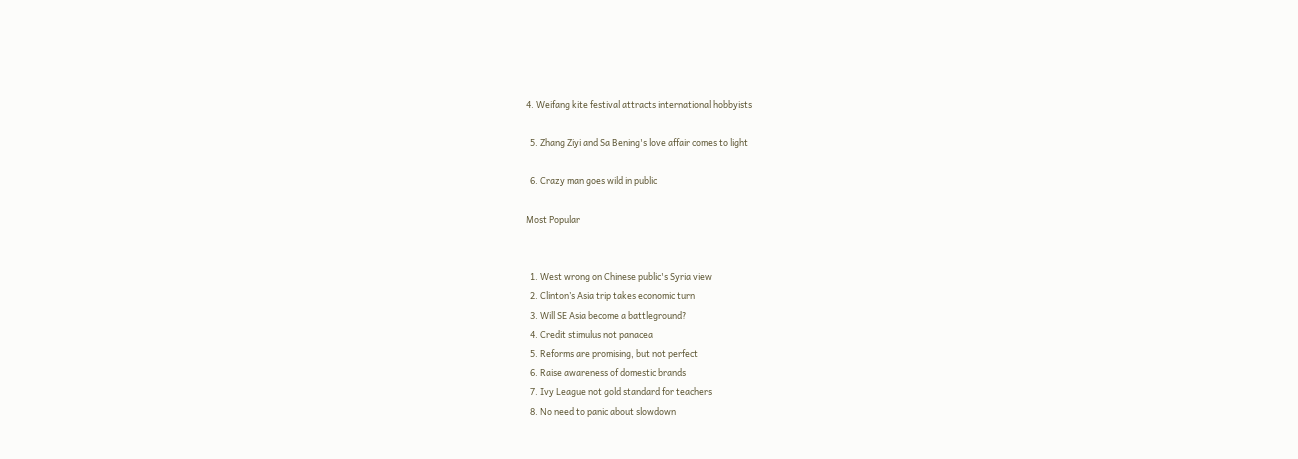4. Weifang kite festival attracts international hobbyists

  5. Zhang Ziyi and Sa Bening's love affair comes to light

  6. Crazy man goes wild in public

Most Popular


  1. West wrong on Chinese public's Syria view
  2. Clinton’s Asia trip takes economic turn
  3. Will SE Asia become a battleground?
  4. Credit stimulus not panacea
  5. Reforms are promising, but not perfect
  6. Raise awareness of domestic brands
  7. Ivy League not gold standard for teachers
  8. No need to panic about slowdown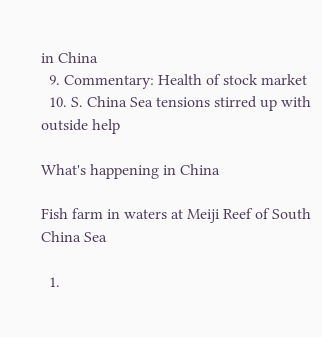in China
  9. Commentary: Health of stock market
  10. S. China Sea tensions stirred up with outside help

What's happening in China

Fish farm in waters at Meiji Reef of South China Sea

  1.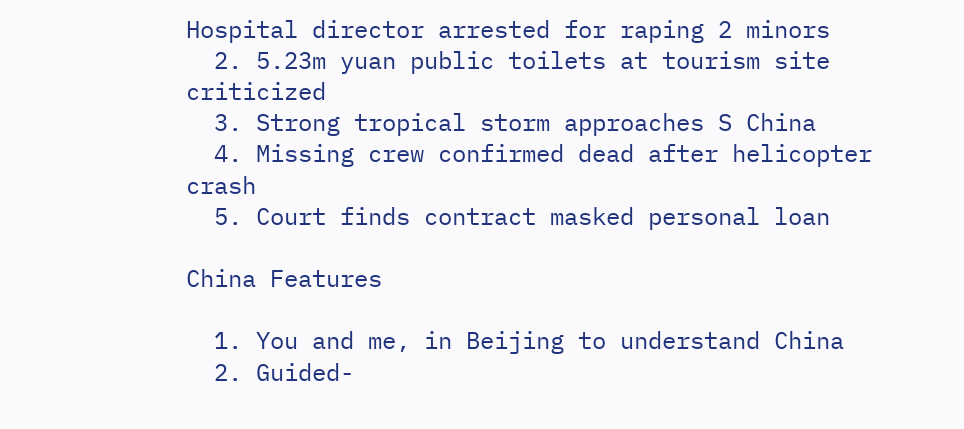Hospital director arrested for raping 2 minors
  2. 5.23m yuan public toilets at tourism site criticized
  3. Strong tropical storm approaches S China
  4. Missing crew confirmed dead after helicopter crash
  5. Court finds contract masked personal loan

China Features

  1. You and me, in Beijing to understand China
  2. Guided-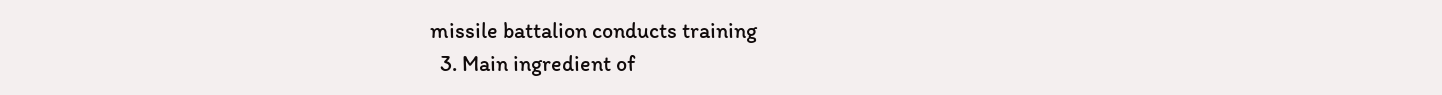missile battalion conducts training
  3. Main ingredient of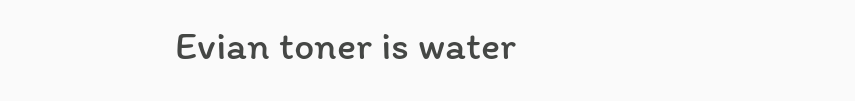Evian toner is water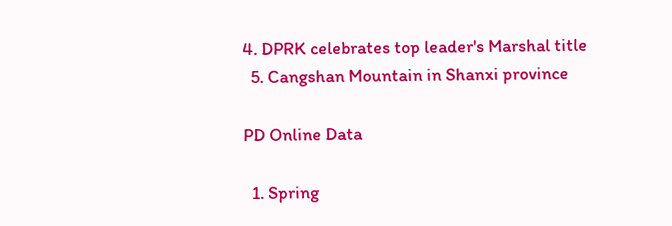4. DPRK celebrates top leader's Marshal title
  5. Cangshan Mountain in Shanxi province

PD Online Data

  1. Spring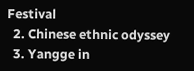Festival
  2. Chinese ethnic odyssey
  3. Yangge in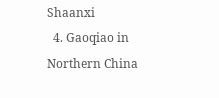Shaanxi
  4. Gaoqiao in Northern China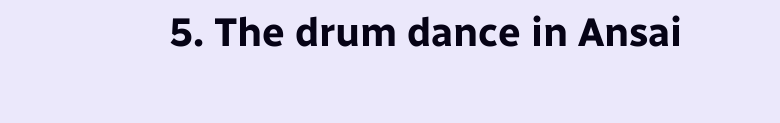5. The drum dance in Ansai